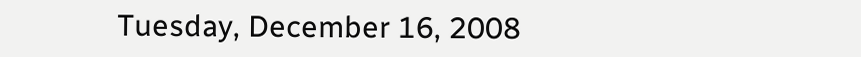Tuesday, December 16, 2008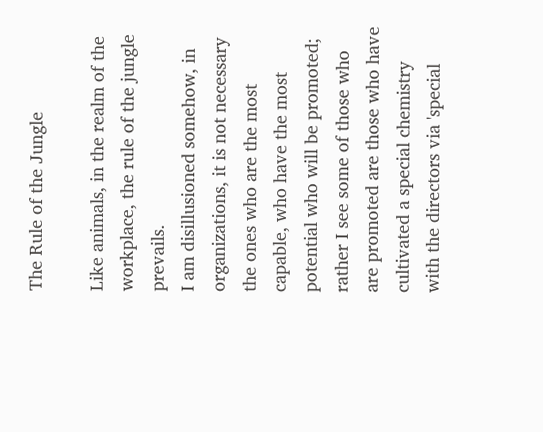The Rule of the Jungle

Like animals, in the realm of the workplace, the rule of the jungle prevails.
I am disillusioned somehow, in organizations, it is not necessary the ones who are the most capable, who have the most potential who will be promoted; rather I see some of those who are promoted are those who have cultivated a special chemistry with the directors via 'special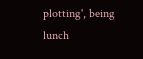plotting', being lunch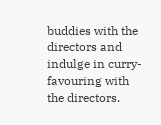buddies with the directors and indulge in curry-favouring with the directors.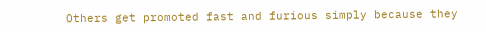Others get promoted fast and furious simply because they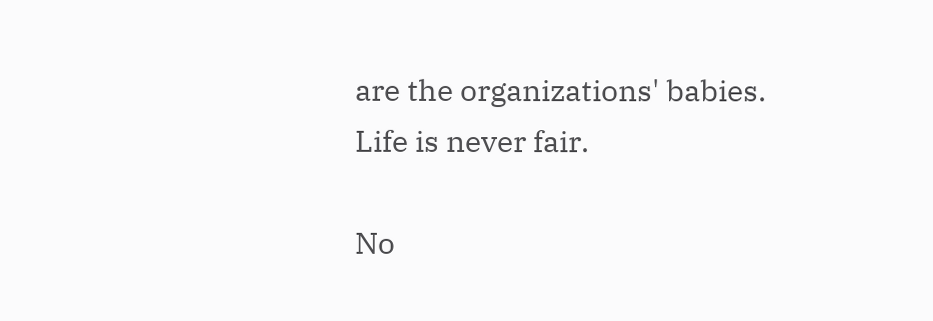are the organizations' babies.
Life is never fair.

No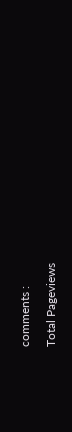comments :

Total Pageviews